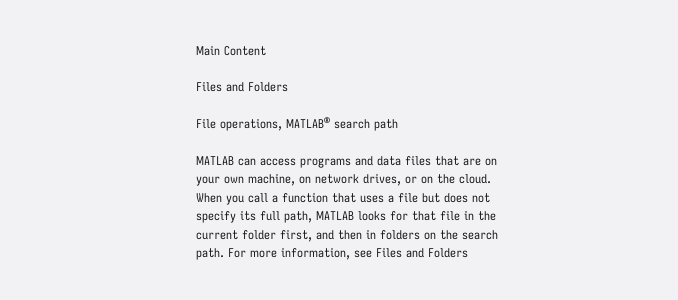Main Content

Files and Folders

File operations, MATLAB® search path

MATLAB can access programs and data files that are on your own machine, on network drives, or on the cloud. When you call a function that uses a file but does not specify its full path, MATLAB looks for that file in the current folder first, and then in folders on the search path. For more information, see Files and Folders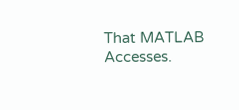That MATLAB Accesses.